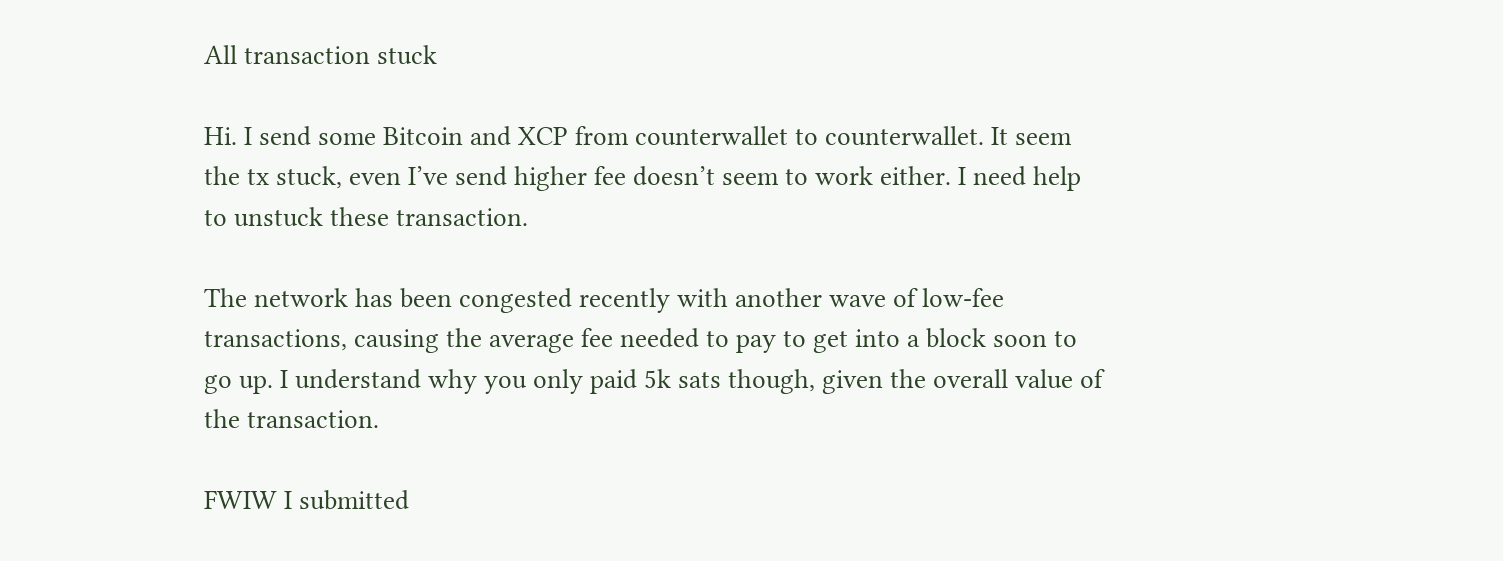All transaction stuck

Hi. I send some Bitcoin and XCP from counterwallet to counterwallet. It seem the tx stuck, even I’ve send higher fee doesn’t seem to work either. I need help to unstuck these transaction.

The network has been congested recently with another wave of low-fee transactions, causing the average fee needed to pay to get into a block soon to go up. I understand why you only paid 5k sats though, given the overall value of the transaction.

FWIW I submitted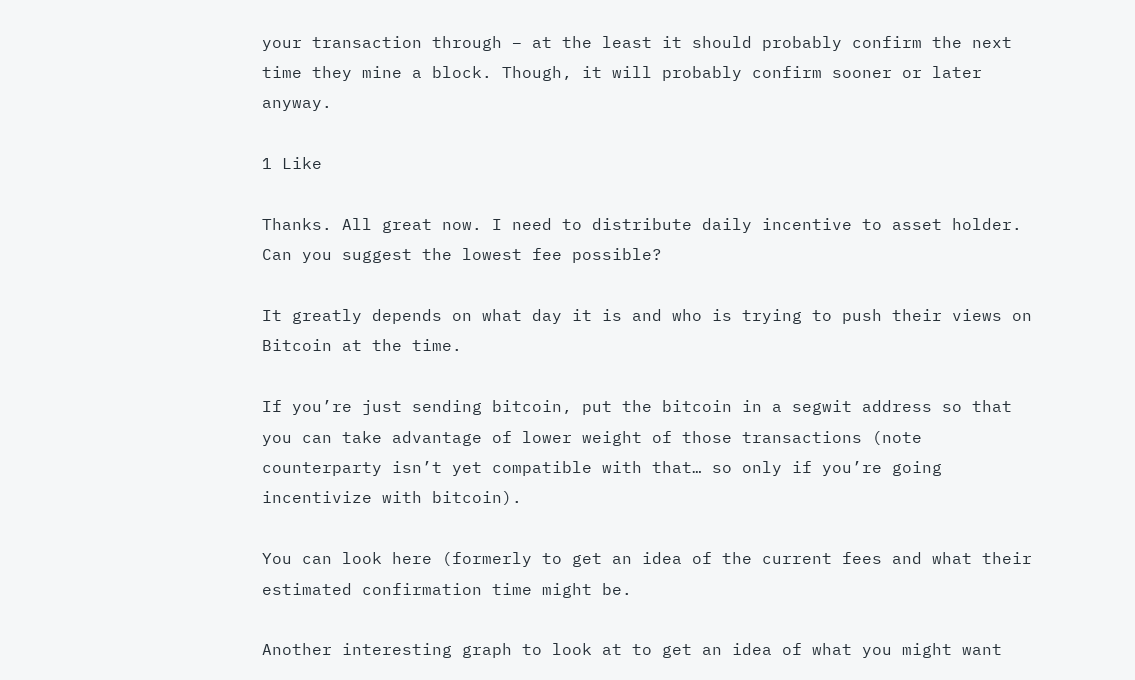your transaction through – at the least it should probably confirm the next time they mine a block. Though, it will probably confirm sooner or later anyway.

1 Like

Thanks. All great now. I need to distribute daily incentive to asset holder. Can you suggest the lowest fee possible?

It greatly depends on what day it is and who is trying to push their views on Bitcoin at the time.

If you’re just sending bitcoin, put the bitcoin in a segwit address so that you can take advantage of lower weight of those transactions (note counterparty isn’t yet compatible with that… so only if you’re going incentivize with bitcoin).

You can look here (formerly to get an idea of the current fees and what their estimated confirmation time might be.

Another interesting graph to look at to get an idea of what you might want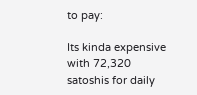to pay:

Its kinda expensive with 72,320 satoshis for daily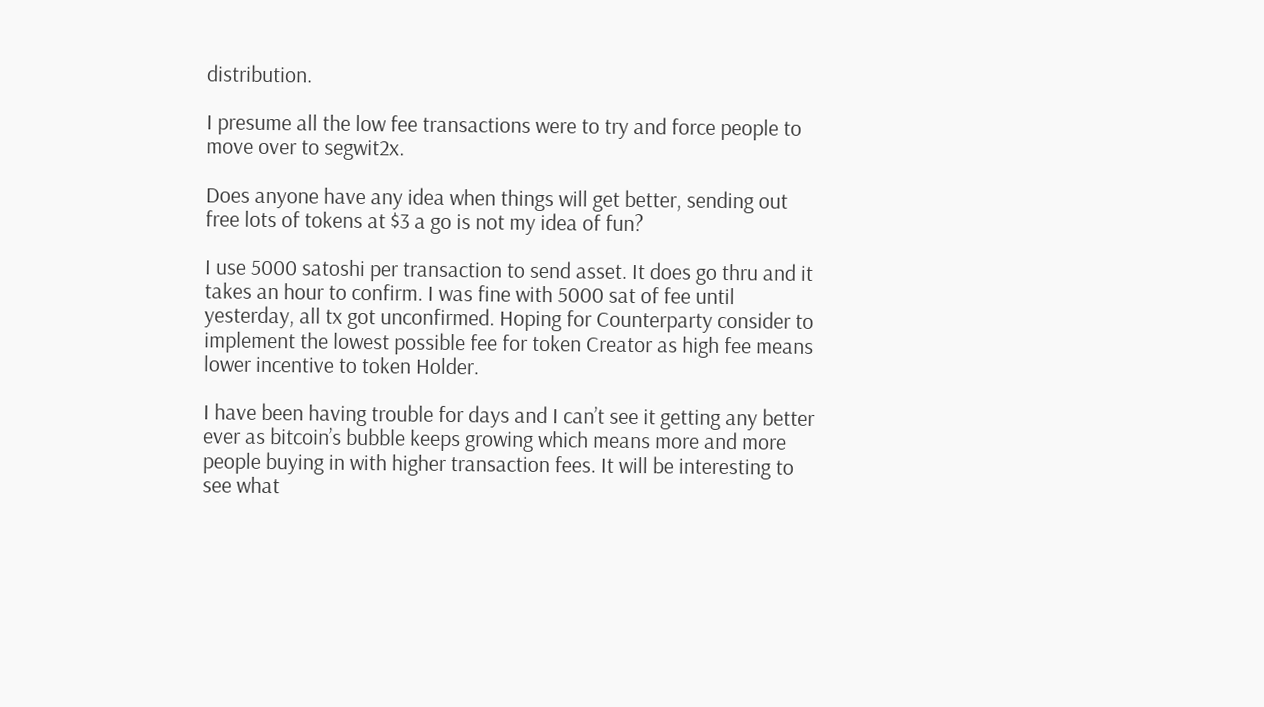distribution.

I presume all the low fee transactions were to try and force people to move over to segwit2x.

Does anyone have any idea when things will get better, sending out free lots of tokens at $3 a go is not my idea of fun?

I use 5000 satoshi per transaction to send asset. It does go thru and it takes an hour to confirm. I was fine with 5000 sat of fee until yesterday, all tx got unconfirmed. Hoping for Counterparty consider to implement the lowest possible fee for token Creator as high fee means lower incentive to token Holder.

I have been having trouble for days and I can’t see it getting any better ever as bitcoin’s bubble keeps growing which means more and more people buying in with higher transaction fees. It will be interesting to see what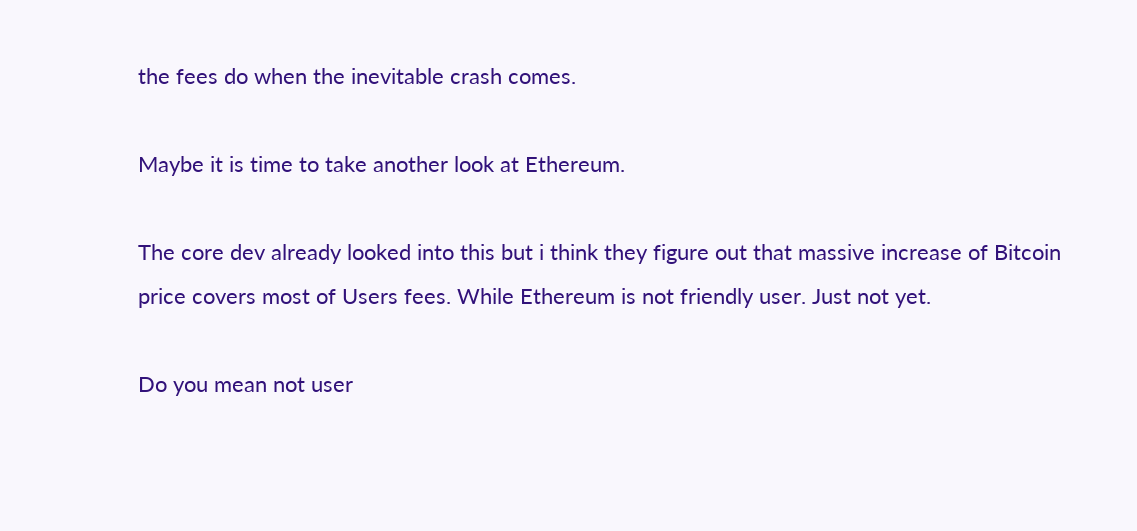the fees do when the inevitable crash comes.

Maybe it is time to take another look at Ethereum.

The core dev already looked into this but i think they figure out that massive increase of Bitcoin price covers most of Users fees. While Ethereum is not friendly user. Just not yet.

Do you mean not user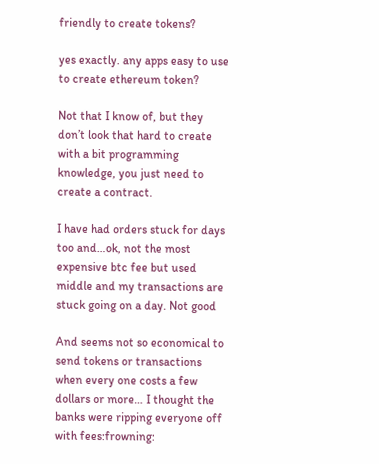friendly to create tokens?

yes exactly. any apps easy to use to create ethereum token?

Not that I know of, but they don’t look that hard to create with a bit programming knowledge, you just need to create a contract.

I have had orders stuck for days too and…ok, not the most expensive btc fee but used middle and my transactions are stuck going on a day. Not good

And seems not so economical to send tokens or transactions when every one costs a few dollars or more… I thought the banks were ripping everyone off with fees:frowning: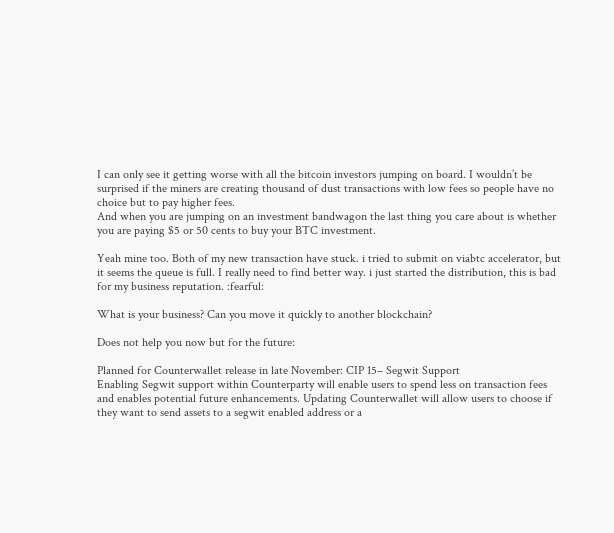I can only see it getting worse with all the bitcoin investors jumping on board. I wouldn’t be surprised if the miners are creating thousand of dust transactions with low fees so people have no choice but to pay higher fees.
And when you are jumping on an investment bandwagon the last thing you care about is whether you are paying $5 or 50 cents to buy your BTC investment.

Yeah mine too. Both of my new transaction have stuck. i tried to submit on viabtc accelerator, but it seems the queue is full. I really need to find better way. i just started the distribution, this is bad for my business reputation. :fearful:

What is your business? Can you move it quickly to another blockchain?

Does not help you now but for the future:

Planned for Counterwallet release in late November: CIP 15– Segwit Support
Enabling Segwit support within Counterparty will enable users to spend less on transaction fees and enables potential future enhancements. Updating Counterwallet will allow users to choose if they want to send assets to a segwit enabled address or a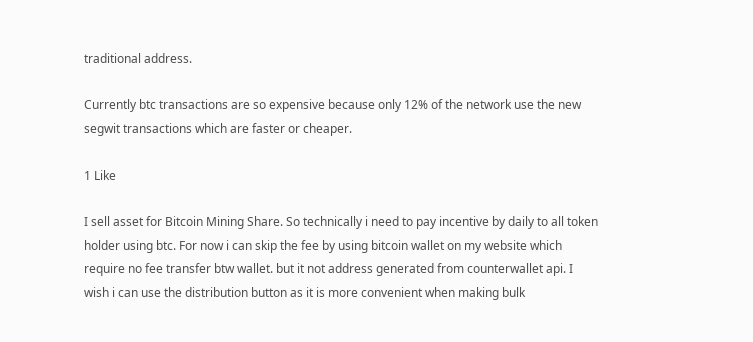traditional address.

Currently btc transactions are so expensive because only 12% of the network use the new segwit transactions which are faster or cheaper.

1 Like

I sell asset for Bitcoin Mining Share. So technically i need to pay incentive by daily to all token holder using btc. For now i can skip the fee by using bitcoin wallet on my website which require no fee transfer btw wallet. but it not address generated from counterwallet api. I wish i can use the distribution button as it is more convenient when making bulk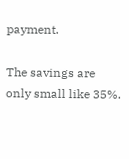payment.

The savings are only small like 35%.